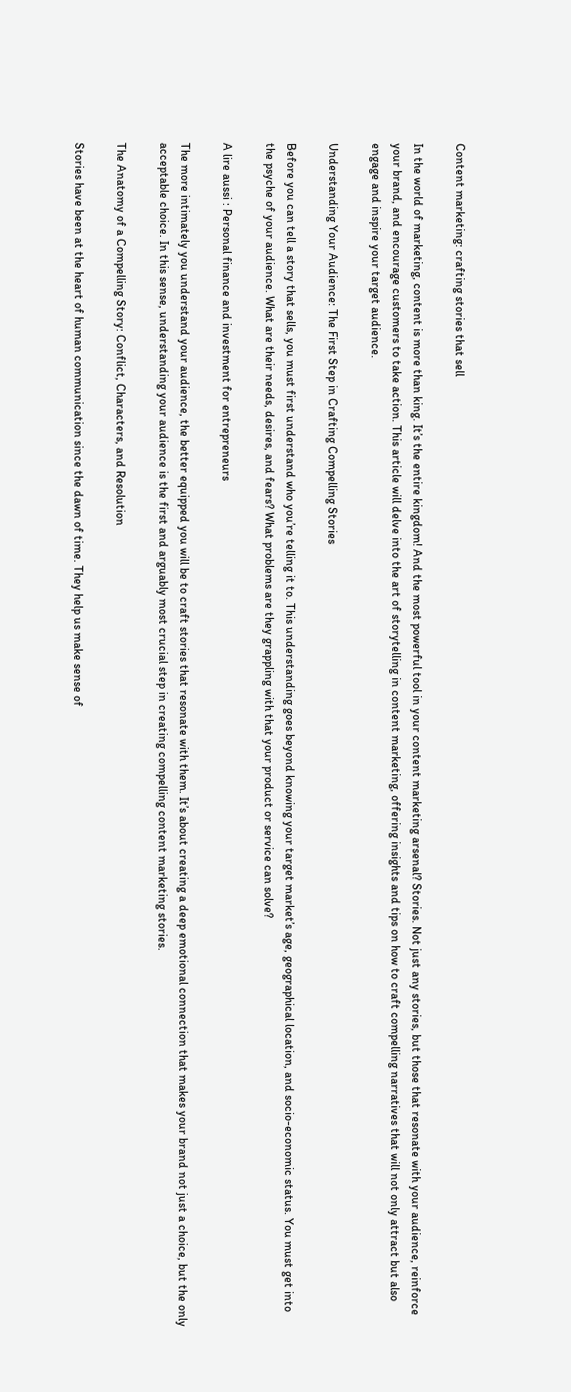Content marketing: crafting stories that sell

In the world of marketing, content is more than king. It’s the entire kingdom! And the most powerful tool in your content marketing arsenal? Stories. Not just any stories, but those that resonate with your audience, reinforce your brand, and encourage customers to take action. This article will delve into the art of storytelling in content marketing, offering insights and tips on how to craft compelling narratives that will not only attract but also engage and inspire your target audience.

Understanding Your Audience: The First Step in Crafting Compelling Stories

Before you can tell a story that sells, you must first understand who you’re telling it to. This understanding goes beyond knowing your target market’s age, geographical location, and socio-economic status. You must get into the psyche of your audience. What are their needs, desires, and fears? What problems are they grappling with that your product or service can solve?

A lire aussi : Personal finance and investment for entrepreneurs

The more intimately you understand your audience, the better equipped you will be to craft stories that resonate with them. It’s about creating a deep emotional connection that makes your brand not just a choice, but the only acceptable choice. In this sense, understanding your audience is the first and arguably most crucial step in creating compelling content marketing stories.

The Anatomy of a Compelling Story: Conflict, Characters, and Resolution

Stories have been at the heart of human communication since the dawn of time. They help us make sense of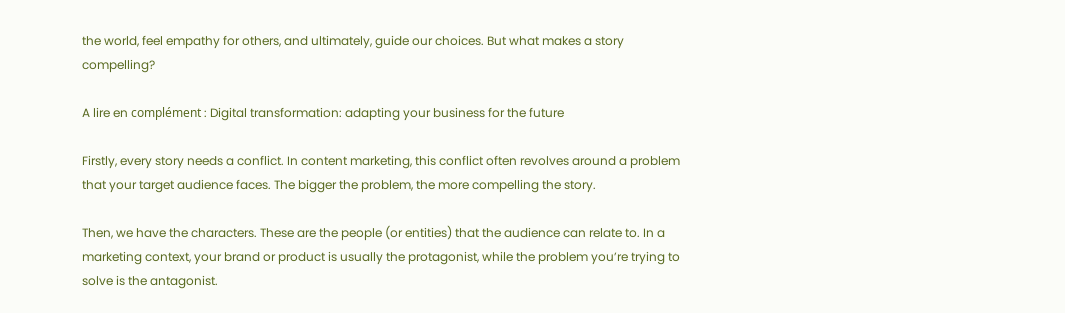the world, feel empathy for others, and ultimately, guide our choices. But what makes a story compelling?

A lire en complément : Digital transformation: adapting your business for the future

Firstly, every story needs a conflict. In content marketing, this conflict often revolves around a problem that your target audience faces. The bigger the problem, the more compelling the story.

Then, we have the characters. These are the people (or entities) that the audience can relate to. In a marketing context, your brand or product is usually the protagonist, while the problem you’re trying to solve is the antagonist.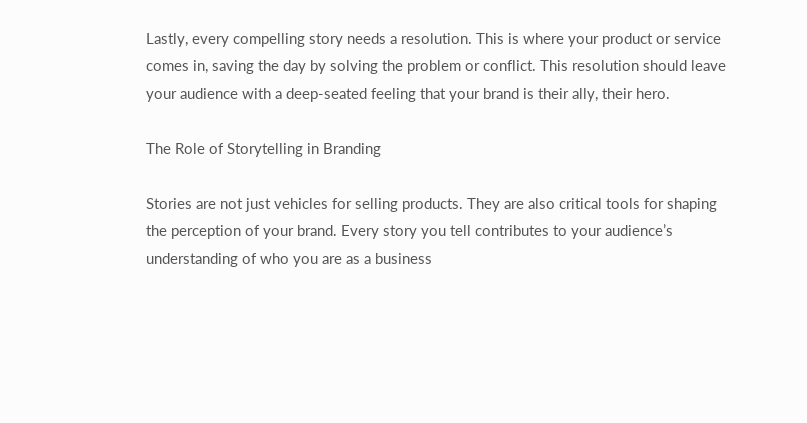Lastly, every compelling story needs a resolution. This is where your product or service comes in, saving the day by solving the problem or conflict. This resolution should leave your audience with a deep-seated feeling that your brand is their ally, their hero.

The Role of Storytelling in Branding

Stories are not just vehicles for selling products. They are also critical tools for shaping the perception of your brand. Every story you tell contributes to your audience’s understanding of who you are as a business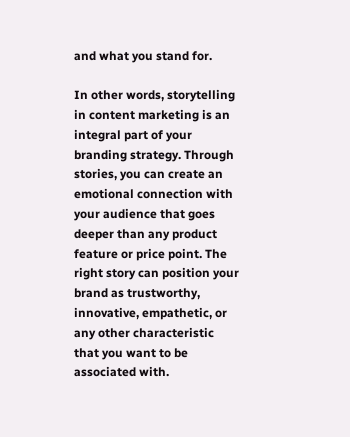and what you stand for.

In other words, storytelling in content marketing is an integral part of your branding strategy. Through stories, you can create an emotional connection with your audience that goes deeper than any product feature or price point. The right story can position your brand as trustworthy, innovative, empathetic, or any other characteristic that you want to be associated with.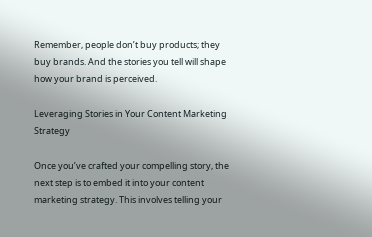Remember, people don’t buy products; they buy brands. And the stories you tell will shape how your brand is perceived.

Leveraging Stories in Your Content Marketing Strategy

Once you’ve crafted your compelling story, the next step is to embed it into your content marketing strategy. This involves telling your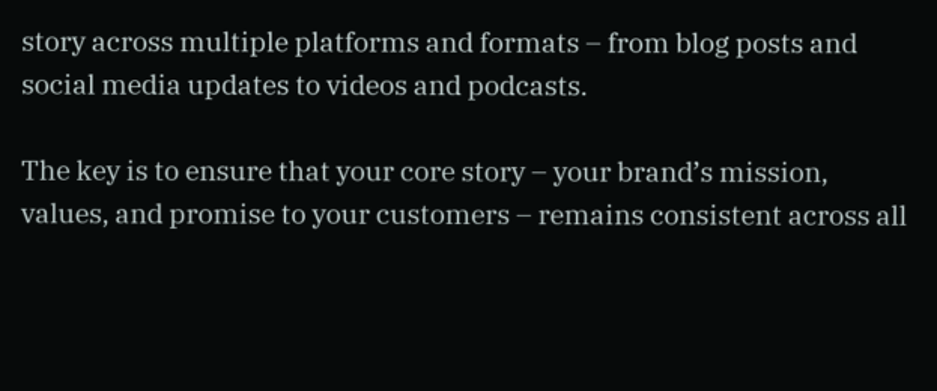story across multiple platforms and formats – from blog posts and social media updates to videos and podcasts.

The key is to ensure that your core story – your brand’s mission, values, and promise to your customers – remains consistent across all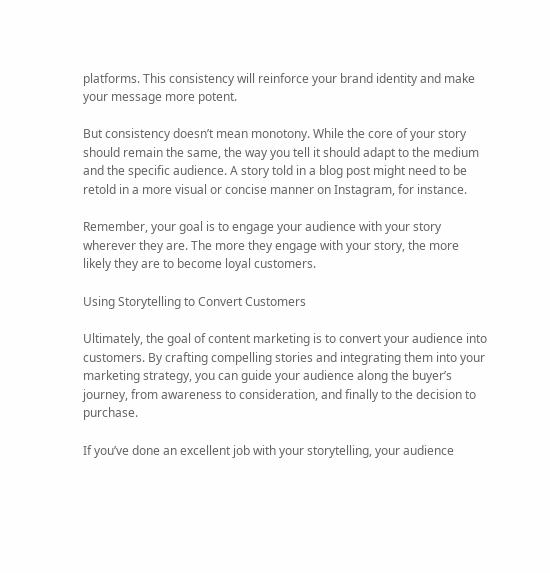platforms. This consistency will reinforce your brand identity and make your message more potent.

But consistency doesn’t mean monotony. While the core of your story should remain the same, the way you tell it should adapt to the medium and the specific audience. A story told in a blog post might need to be retold in a more visual or concise manner on Instagram, for instance.

Remember, your goal is to engage your audience with your story wherever they are. The more they engage with your story, the more likely they are to become loyal customers.

Using Storytelling to Convert Customers

Ultimately, the goal of content marketing is to convert your audience into customers. By crafting compelling stories and integrating them into your marketing strategy, you can guide your audience along the buyer’s journey, from awareness to consideration, and finally to the decision to purchase.

If you’ve done an excellent job with your storytelling, your audience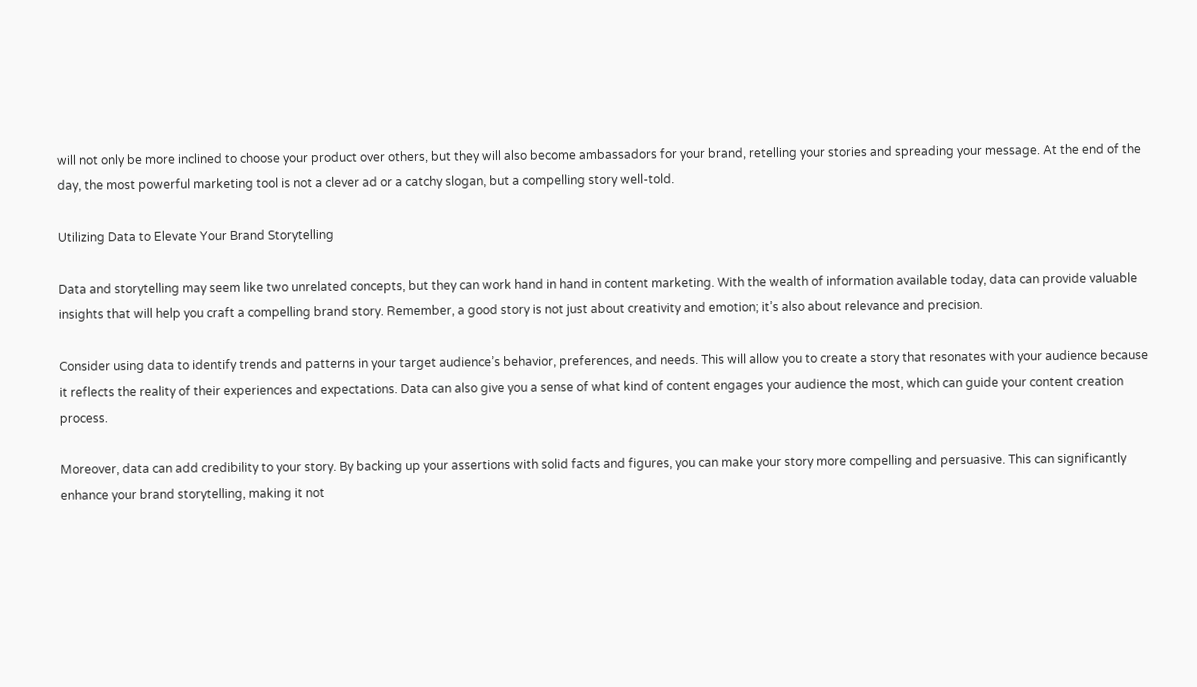will not only be more inclined to choose your product over others, but they will also become ambassadors for your brand, retelling your stories and spreading your message. At the end of the day, the most powerful marketing tool is not a clever ad or a catchy slogan, but a compelling story well-told.

Utilizing Data to Elevate Your Brand Storytelling

Data and storytelling may seem like two unrelated concepts, but they can work hand in hand in content marketing. With the wealth of information available today, data can provide valuable insights that will help you craft a compelling brand story. Remember, a good story is not just about creativity and emotion; it’s also about relevance and precision.

Consider using data to identify trends and patterns in your target audience’s behavior, preferences, and needs. This will allow you to create a story that resonates with your audience because it reflects the reality of their experiences and expectations. Data can also give you a sense of what kind of content engages your audience the most, which can guide your content creation process.

Moreover, data can add credibility to your story. By backing up your assertions with solid facts and figures, you can make your story more compelling and persuasive. This can significantly enhance your brand storytelling, making it not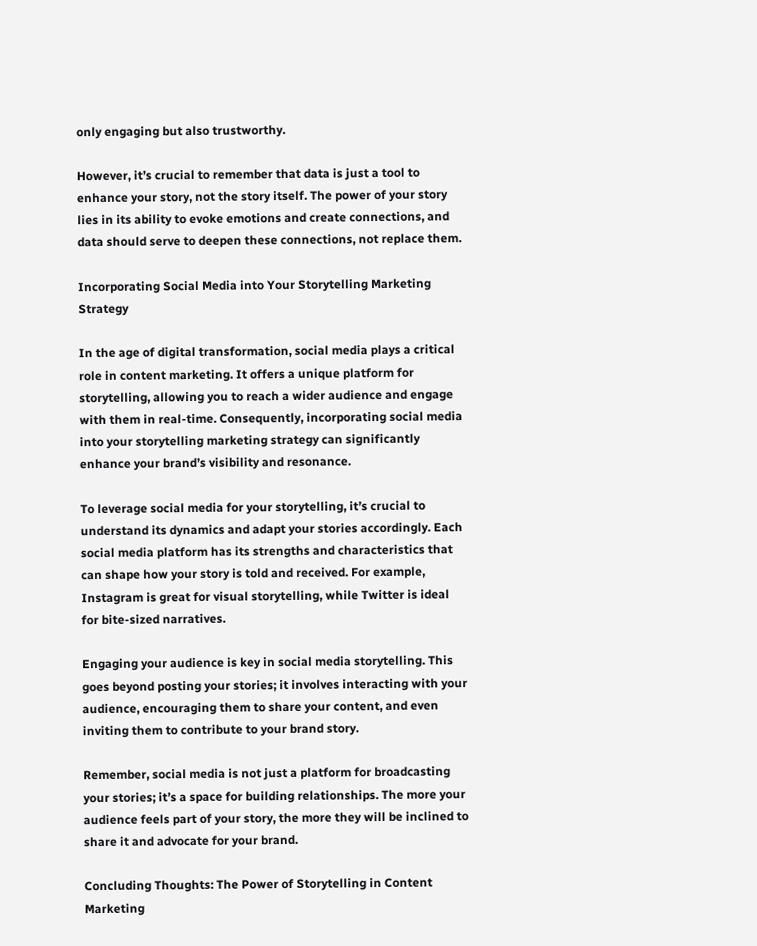only engaging but also trustworthy.

However, it’s crucial to remember that data is just a tool to enhance your story, not the story itself. The power of your story lies in its ability to evoke emotions and create connections, and data should serve to deepen these connections, not replace them.

Incorporating Social Media into Your Storytelling Marketing Strategy

In the age of digital transformation, social media plays a critical role in content marketing. It offers a unique platform for storytelling, allowing you to reach a wider audience and engage with them in real-time. Consequently, incorporating social media into your storytelling marketing strategy can significantly enhance your brand’s visibility and resonance.

To leverage social media for your storytelling, it’s crucial to understand its dynamics and adapt your stories accordingly. Each social media platform has its strengths and characteristics that can shape how your story is told and received. For example, Instagram is great for visual storytelling, while Twitter is ideal for bite-sized narratives.

Engaging your audience is key in social media storytelling. This goes beyond posting your stories; it involves interacting with your audience, encouraging them to share your content, and even inviting them to contribute to your brand story.

Remember, social media is not just a platform for broadcasting your stories; it’s a space for building relationships. The more your audience feels part of your story, the more they will be inclined to share it and advocate for your brand.

Concluding Thoughts: The Power of Storytelling in Content Marketing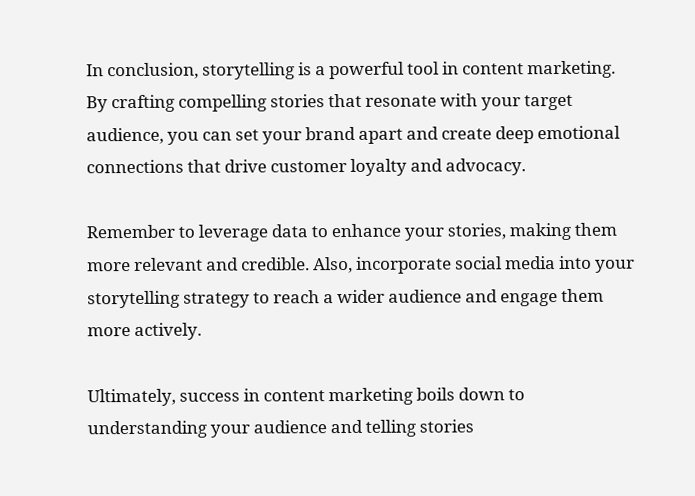In conclusion, storytelling is a powerful tool in content marketing. By crafting compelling stories that resonate with your target audience, you can set your brand apart and create deep emotional connections that drive customer loyalty and advocacy.

Remember to leverage data to enhance your stories, making them more relevant and credible. Also, incorporate social media into your storytelling strategy to reach a wider audience and engage them more actively.

Ultimately, success in content marketing boils down to understanding your audience and telling stories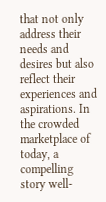that not only address their needs and desires but also reflect their experiences and aspirations. In the crowded marketplace of today, a compelling story well-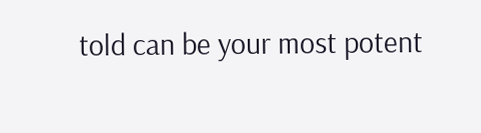told can be your most potent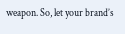weapon. So, let your brand’s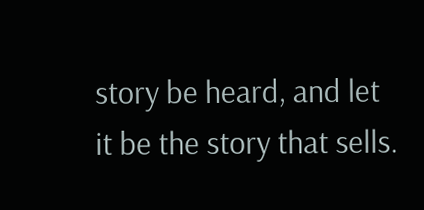story be heard, and let it be the story that sells.